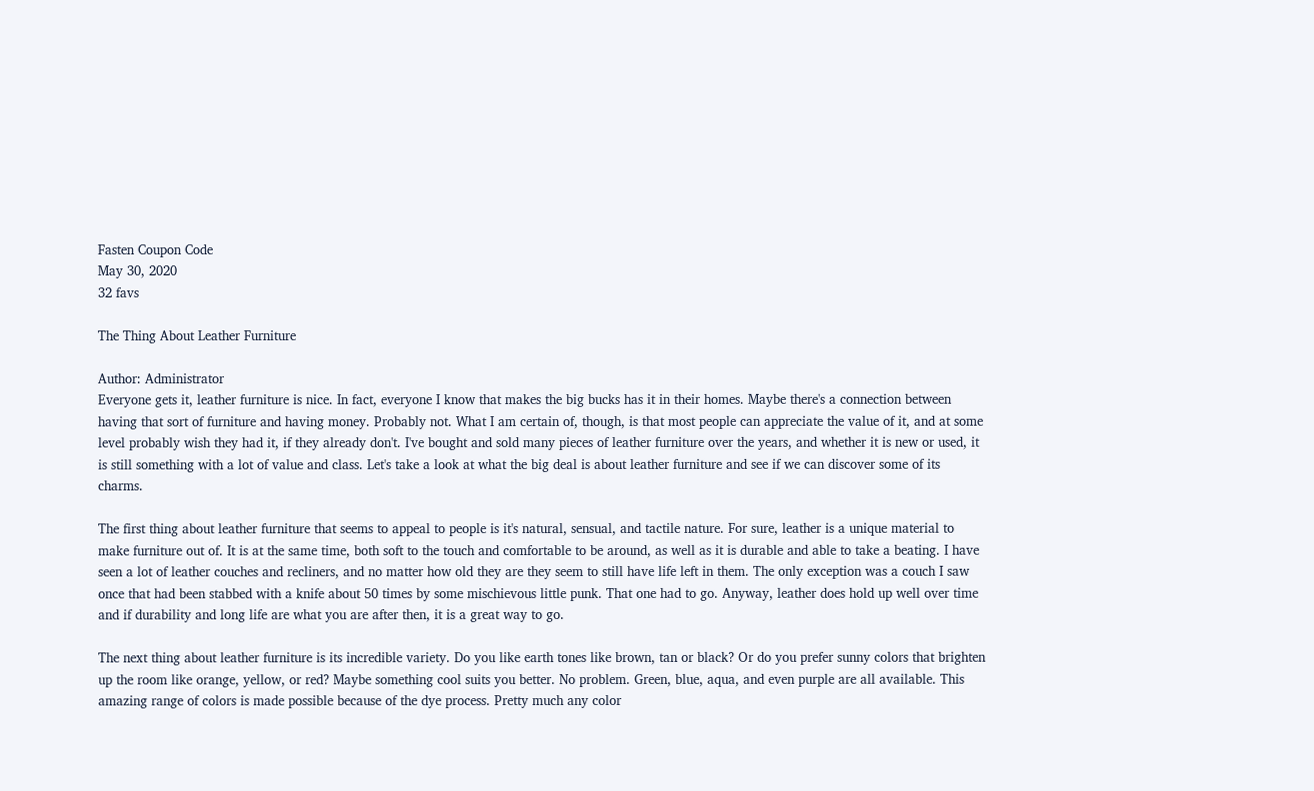Fasten Coupon Code
May 30, 2020
32 favs

The Thing About Leather Furniture

Author: Administrator
Everyone gets it, leather furniture is nice. In fact, everyone I know that makes the big bucks has it in their homes. Maybe there's a connection between having that sort of furniture and having money. Probably not. What I am certain of, though, is that most people can appreciate the value of it, and at some level probably wish they had it, if they already don't. I've bought and sold many pieces of leather furniture over the years, and whether it is new or used, it is still something with a lot of value and class. Let's take a look at what the big deal is about leather furniture and see if we can discover some of its charms.

The first thing about leather furniture that seems to appeal to people is it's natural, sensual, and tactile nature. For sure, leather is a unique material to make furniture out of. It is at the same time, both soft to the touch and comfortable to be around, as well as it is durable and able to take a beating. I have seen a lot of leather couches and recliners, and no matter how old they are they seem to still have life left in them. The only exception was a couch I saw once that had been stabbed with a knife about 50 times by some mischievous little punk. That one had to go. Anyway, leather does hold up well over time and if durability and long life are what you are after then, it is a great way to go.

The next thing about leather furniture is its incredible variety. Do you like earth tones like brown, tan or black? Or do you prefer sunny colors that brighten up the room like orange, yellow, or red? Maybe something cool suits you better. No problem. Green, blue, aqua, and even purple are all available. This amazing range of colors is made possible because of the dye process. Pretty much any color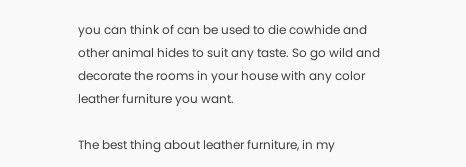you can think of can be used to die cowhide and other animal hides to suit any taste. So go wild and decorate the rooms in your house with any color leather furniture you want.

The best thing about leather furniture, in my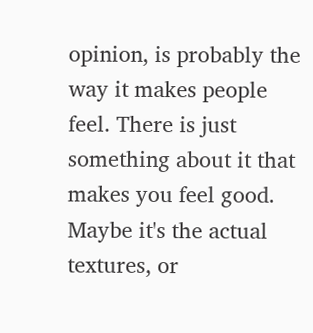opinion, is probably the way it makes people feel. There is just something about it that makes you feel good. Maybe it's the actual textures, or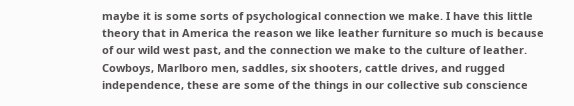maybe it is some sorts of psychological connection we make. I have this little theory that in America the reason we like leather furniture so much is because of our wild west past, and the connection we make to the culture of leather. Cowboys, Marlboro men, saddles, six shooters, cattle drives, and rugged independence, these are some of the things in our collective sub conscience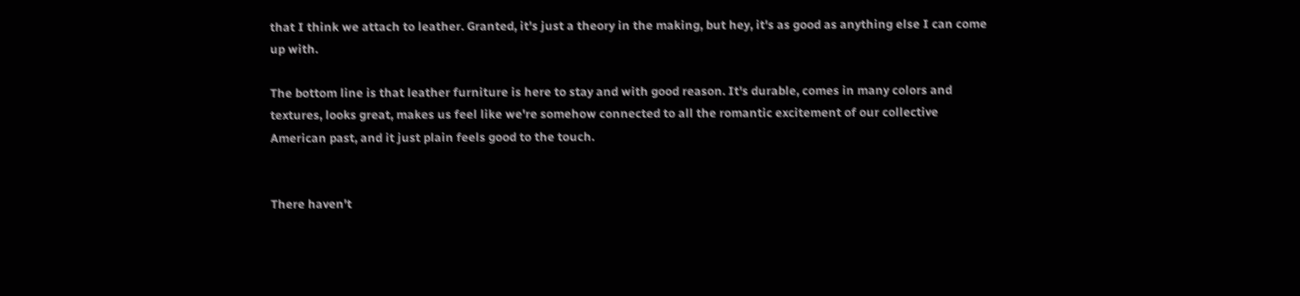that I think we attach to leather. Granted, it's just a theory in the making, but hey, it's as good as anything else I can come up with.

The bottom line is that leather furniture is here to stay and with good reason. It's durable, comes in many colors and textures, looks great, makes us feel like we're somehow connected to all the romantic excitement of our collective American past, and it just plain feels good to the touch.


There haven't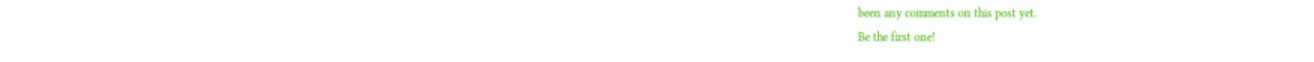been any comments on this post yet.
Be the first one!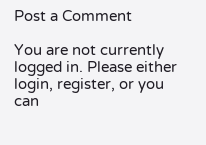Post a Comment

You are not currently logged in. Please either login, register, or you can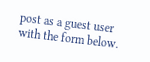post as a guest user with the form below.